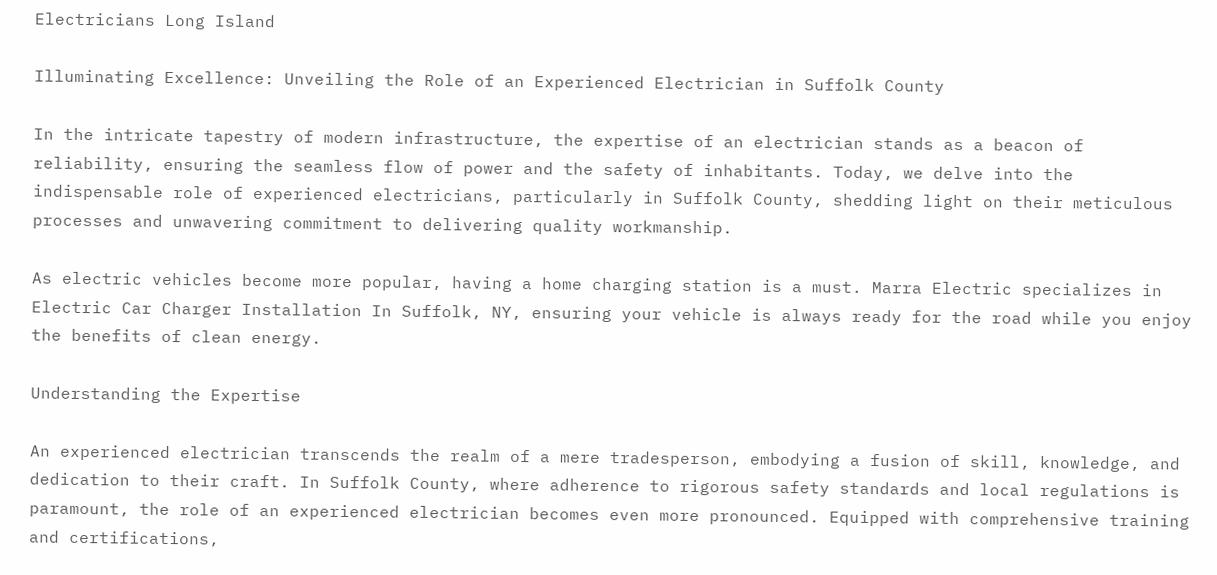Electricians Long Island

Illuminating Excellence: Unveiling the Role of an Experienced Electrician in Suffolk County

In the intricate tapestry of modern infrastructure, the expertise of an electrician stands as a beacon of reliability, ensuring the seamless flow of power and the safety of inhabitants. Today, we delve into the indispensable role of experienced electricians, particularly in Suffolk County, shedding light on their meticulous processes and unwavering commitment to delivering quality workmanship.

As electric vehicles become more popular, having a home charging station is a must. Marra Electric specializes in Electric Car Charger Installation In Suffolk, NY, ensuring your vehicle is always ready for the road while you enjoy the benefits of clean energy.

Understanding the Expertise

An experienced electrician transcends the realm of a mere tradesperson, embodying a fusion of skill, knowledge, and dedication to their craft. In Suffolk County, where adherence to rigorous safety standards and local regulations is paramount, the role of an experienced electrician becomes even more pronounced. Equipped with comprehensive training and certifications,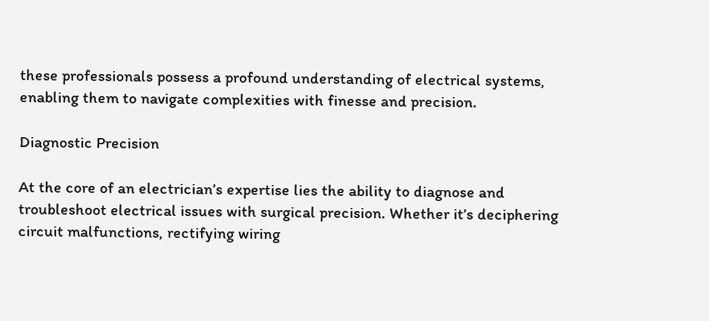these professionals possess a profound understanding of electrical systems, enabling them to navigate complexities with finesse and precision.

Diagnostic Precision

At the core of an electrician’s expertise lies the ability to diagnose and troubleshoot electrical issues with surgical precision. Whether it’s deciphering circuit malfunctions, rectifying wiring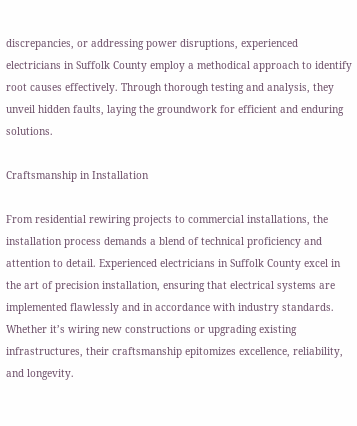discrepancies, or addressing power disruptions, experienced electricians in Suffolk County employ a methodical approach to identify root causes effectively. Through thorough testing and analysis, they unveil hidden faults, laying the groundwork for efficient and enduring solutions.

Craftsmanship in Installation

From residential rewiring projects to commercial installations, the installation process demands a blend of technical proficiency and attention to detail. Experienced electricians in Suffolk County excel in the art of precision installation, ensuring that electrical systems are implemented flawlessly and in accordance with industry standards. Whether it’s wiring new constructions or upgrading existing infrastructures, their craftsmanship epitomizes excellence, reliability, and longevity.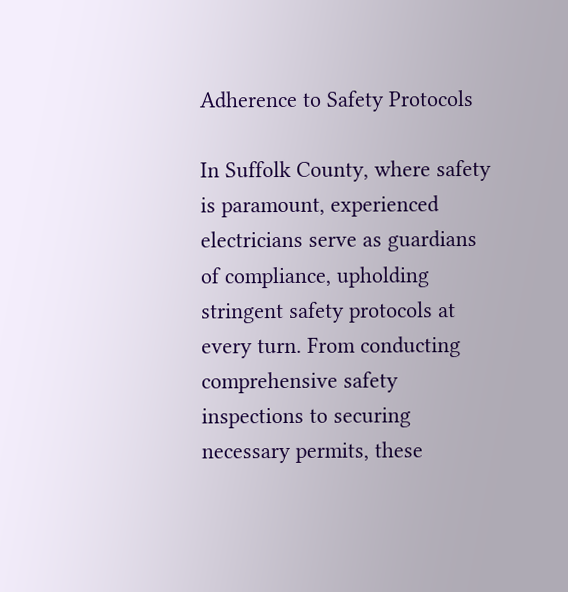Adherence to Safety Protocols

In Suffolk County, where safety is paramount, experienced electricians serve as guardians of compliance, upholding stringent safety protocols at every turn. From conducting comprehensive safety inspections to securing necessary permits, these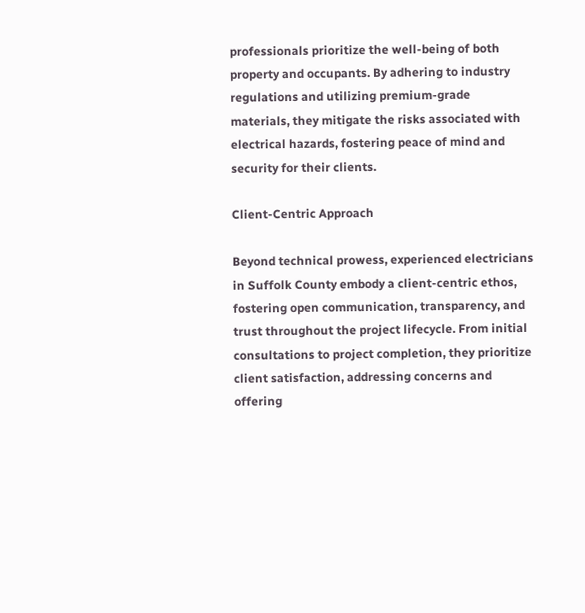professionals prioritize the well-being of both property and occupants. By adhering to industry regulations and utilizing premium-grade materials, they mitigate the risks associated with electrical hazards, fostering peace of mind and security for their clients.

Client-Centric Approach

Beyond technical prowess, experienced electricians in Suffolk County embody a client-centric ethos, fostering open communication, transparency, and trust throughout the project lifecycle. From initial consultations to project completion, they prioritize client satisfaction, addressing concerns and offering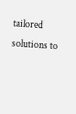tailored solutions to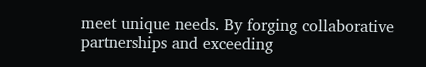meet unique needs. By forging collaborative partnerships and exceeding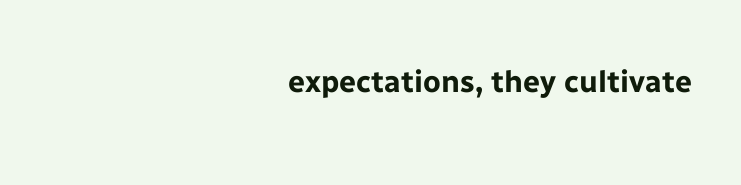expectations, they cultivate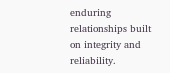enduring relationships built on integrity and reliability.